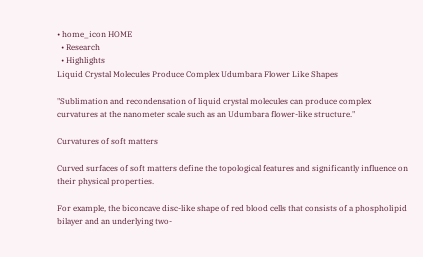• home_icon HOME
  • Research
  • Highlights
Liquid Crystal Molecules Produce Complex Udumbara Flower Like Shapes

"Sublimation and recondensation of liquid crystal molecules can produce complex curvatures at the nanometer scale such as an Udumbara flower-like structure."

Curvatures of soft matters

Curved surfaces of soft matters define the topological features and significantly influence on their physical properties.

For example, the biconcave disc-like shape of red blood cells that consists of a phospholipid bilayer and an underlying two-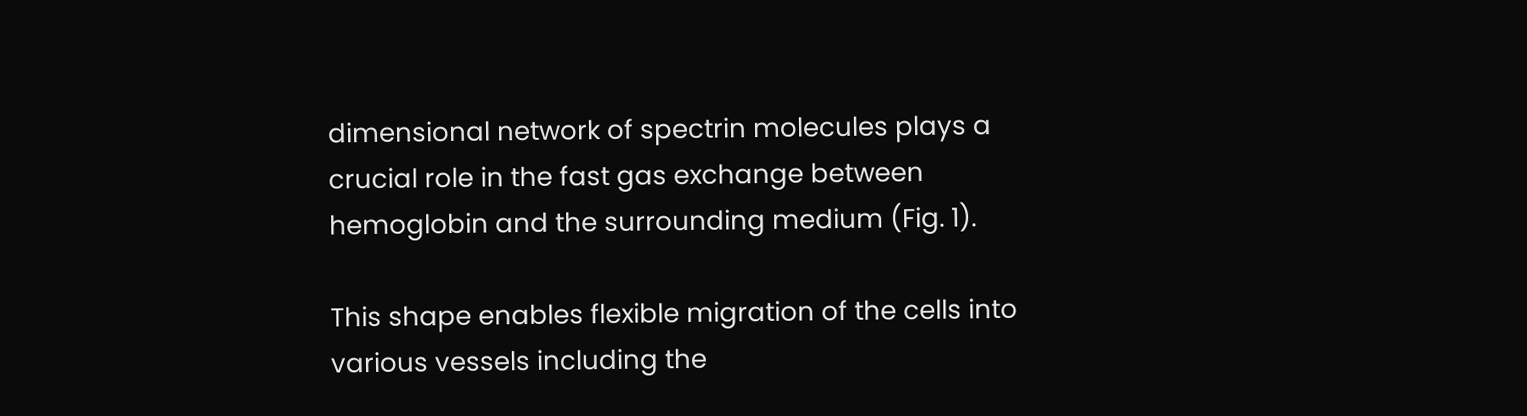dimensional network of spectrin molecules plays a crucial role in the fast gas exchange between hemoglobin and the surrounding medium (Fig. 1).

This shape enables flexible migration of the cells into various vessels including the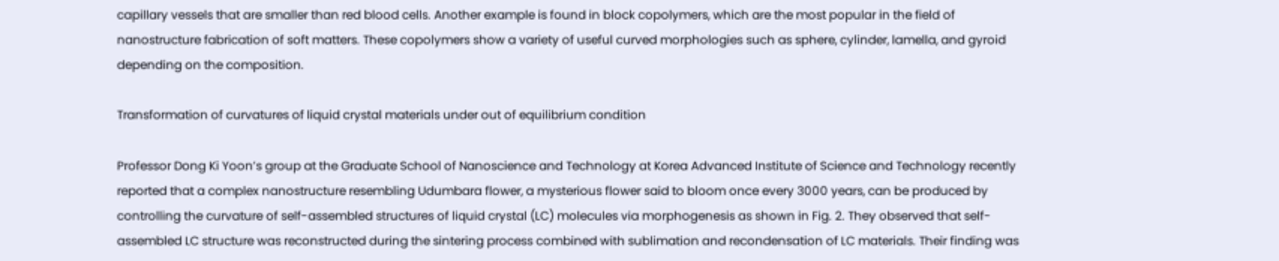capillary vessels that are smaller than red blood cells. Another example is found in block copolymers, which are the most popular in the field of nanostructure fabrication of soft matters. These copolymers show a variety of useful curved morphologies such as sphere, cylinder, lamella, and gyroid depending on the composition.

Transformation of curvatures of liquid crystal materials under out of equilibrium condition

Professor Dong Ki Yoon’s group at the Graduate School of Nanoscience and Technology at Korea Advanced Institute of Science and Technology recently reported that a complex nanostructure resembling Udumbara flower, a mysterious flower said to bloom once every 3000 years, can be produced by controlling the curvature of self-assembled structures of liquid crystal (LC) molecules via morphogenesis as shown in Fig. 2. They observed that self-assembled LC structure was reconstructed during the sintering process combined with sublimation and recondensation of LC materials. Their finding was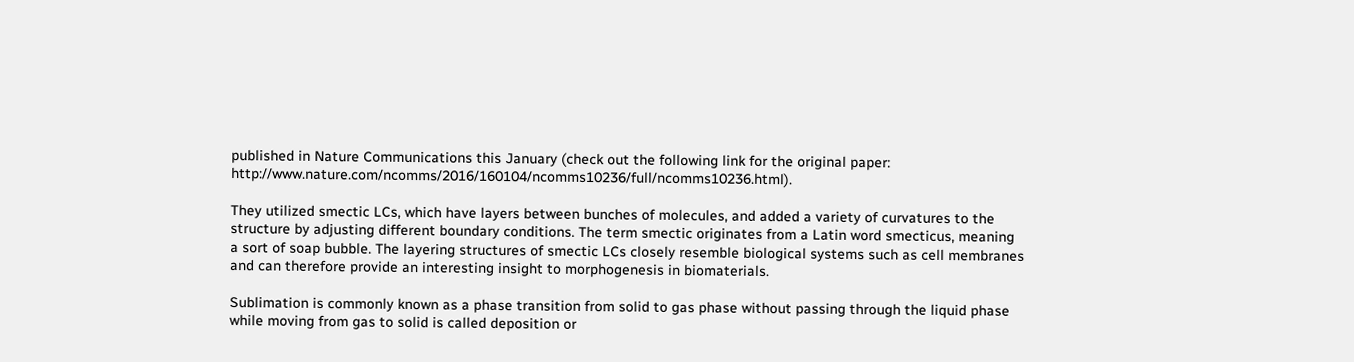published in Nature Communications this January (check out the following link for the original paper: http://www.nature.com/ncomms/2016/160104/ncomms10236/full/ncomms10236.html).

They utilized smectic LCs, which have layers between bunches of molecules, and added a variety of curvatures to the structure by adjusting different boundary conditions. The term smectic originates from a Latin word smecticus, meaning a sort of soap bubble. The layering structures of smectic LCs closely resemble biological systems such as cell membranes and can therefore provide an interesting insight to morphogenesis in biomaterials.

Sublimation is commonly known as a phase transition from solid to gas phase without passing through the liquid phase while moving from gas to solid is called deposition or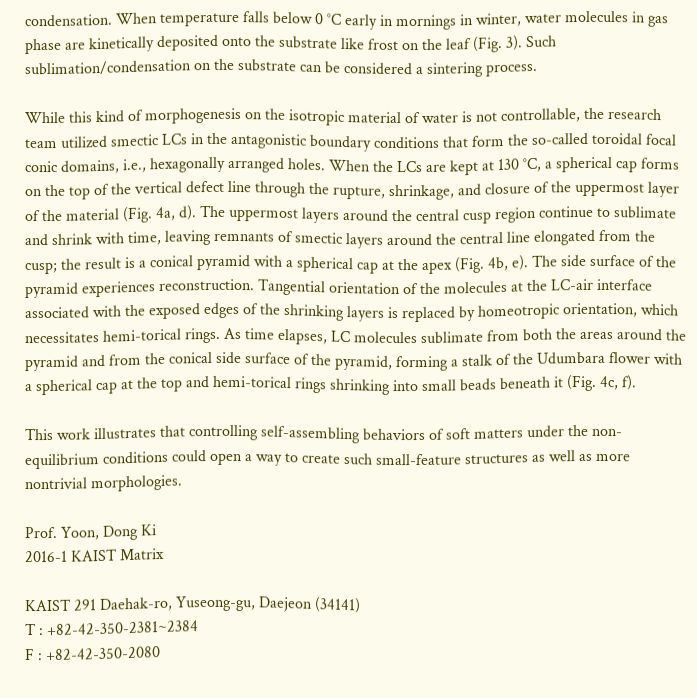condensation. When temperature falls below 0 °C early in mornings in winter, water molecules in gas phase are kinetically deposited onto the substrate like frost on the leaf (Fig. 3). Such sublimation/condensation on the substrate can be considered a sintering process.

While this kind of morphogenesis on the isotropic material of water is not controllable, the research team utilized smectic LCs in the antagonistic boundary conditions that form the so-called toroidal focal conic domains, i.e., hexagonally arranged holes. When the LCs are kept at 130 °C, a spherical cap forms on the top of the vertical defect line through the rupture, shrinkage, and closure of the uppermost layer of the material (Fig. 4a, d). The uppermost layers around the central cusp region continue to sublimate and shrink with time, leaving remnants of smectic layers around the central line elongated from the cusp; the result is a conical pyramid with a spherical cap at the apex (Fig. 4b, e). The side surface of the pyramid experiences reconstruction. Tangential orientation of the molecules at the LC-air interface associated with the exposed edges of the shrinking layers is replaced by homeotropic orientation, which necessitates hemi-torical rings. As time elapses, LC molecules sublimate from both the areas around the pyramid and from the conical side surface of the pyramid, forming a stalk of the Udumbara flower with a spherical cap at the top and hemi-torical rings shrinking into small beads beneath it (Fig. 4c, f).

This work illustrates that controlling self-assembling behaviors of soft matters under the non-equilibrium conditions could open a way to create such small-feature structures as well as more nontrivial morphologies.

Prof. Yoon, Dong Ki
2016-1 KAIST Matrix

KAIST 291 Daehak-ro, Yuseong-gu, Daejeon (34141)
T : +82-42-350-2381~2384
F : +82-42-350-2080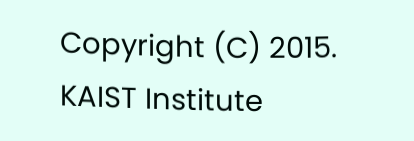Copyright (C) 2015. KAIST Institute